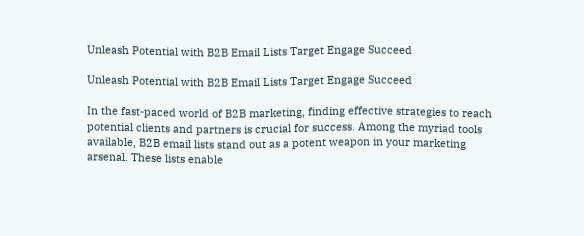Unleash Potential with B2B Email Lists Target Engage Succeed

Unleash Potential with B2B Email Lists Target Engage Succeed

In the fast-paced world of B2B marketing, finding effective strategies to reach potential clients and partners is crucial for success. Among the myriad tools available, B2B email lists stand out as a potent weapon in your marketing arsenal. These lists enable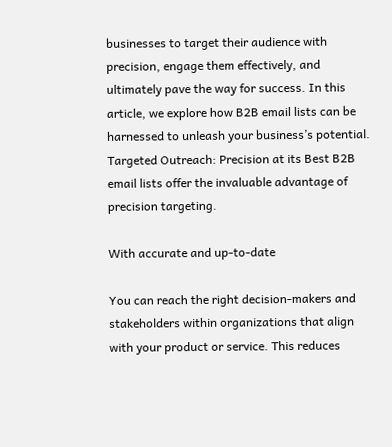businesses to target their audience with precision, engage them effectively, and ultimately pave the way for success. In this article, we explore how B2B email lists can be harnessed to unleash your business’s potential. Targeted Outreach: Precision at its Best B2B email lists offer the invaluable advantage of precision targeting.

With accurate and up-to-date

You can reach the right decision-makers and stakeholders within organizations that align with your product or service. This reduces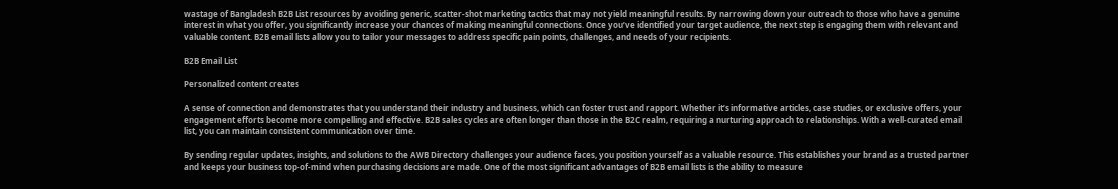wastage of Bangladesh B2B List resources by avoiding generic, scatter-shot marketing tactics that may not yield meaningful results. By narrowing down your outreach to those who have a genuine interest in what you offer, you significantly increase your chances of making meaningful connections. Once you’ve identified your target audience, the next step is engaging them with relevant and valuable content. B2B email lists allow you to tailor your messages to address specific pain points, challenges, and needs of your recipients.

B2B Email List

Personalized content creates

A sense of connection and demonstrates that you understand their industry and business, which can foster trust and rapport. Whether it’s informative articles, case studies, or exclusive offers, your engagement efforts become more compelling and effective. B2B sales cycles are often longer than those in the B2C realm, requiring a nurturing approach to relationships. With a well-curated email list, you can maintain consistent communication over time.

By sending regular updates, insights, and solutions to the AWB Directory challenges your audience faces, you position yourself as a valuable resource. This establishes your brand as a trusted partner and keeps your business top-of-mind when purchasing decisions are made. One of the most significant advantages of B2B email lists is the ability to measure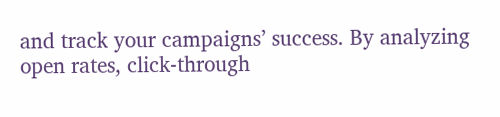and track your campaigns’ success. By analyzing open rates, click-through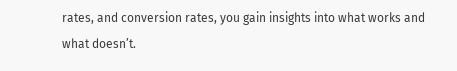rates, and conversion rates, you gain insights into what works and what doesn’t.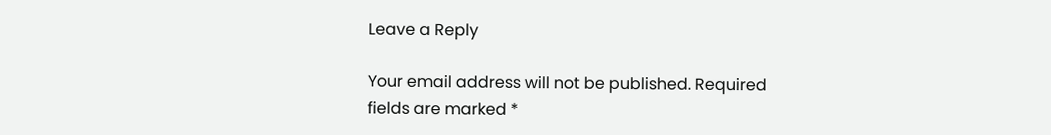Leave a Reply

Your email address will not be published. Required fields are marked *